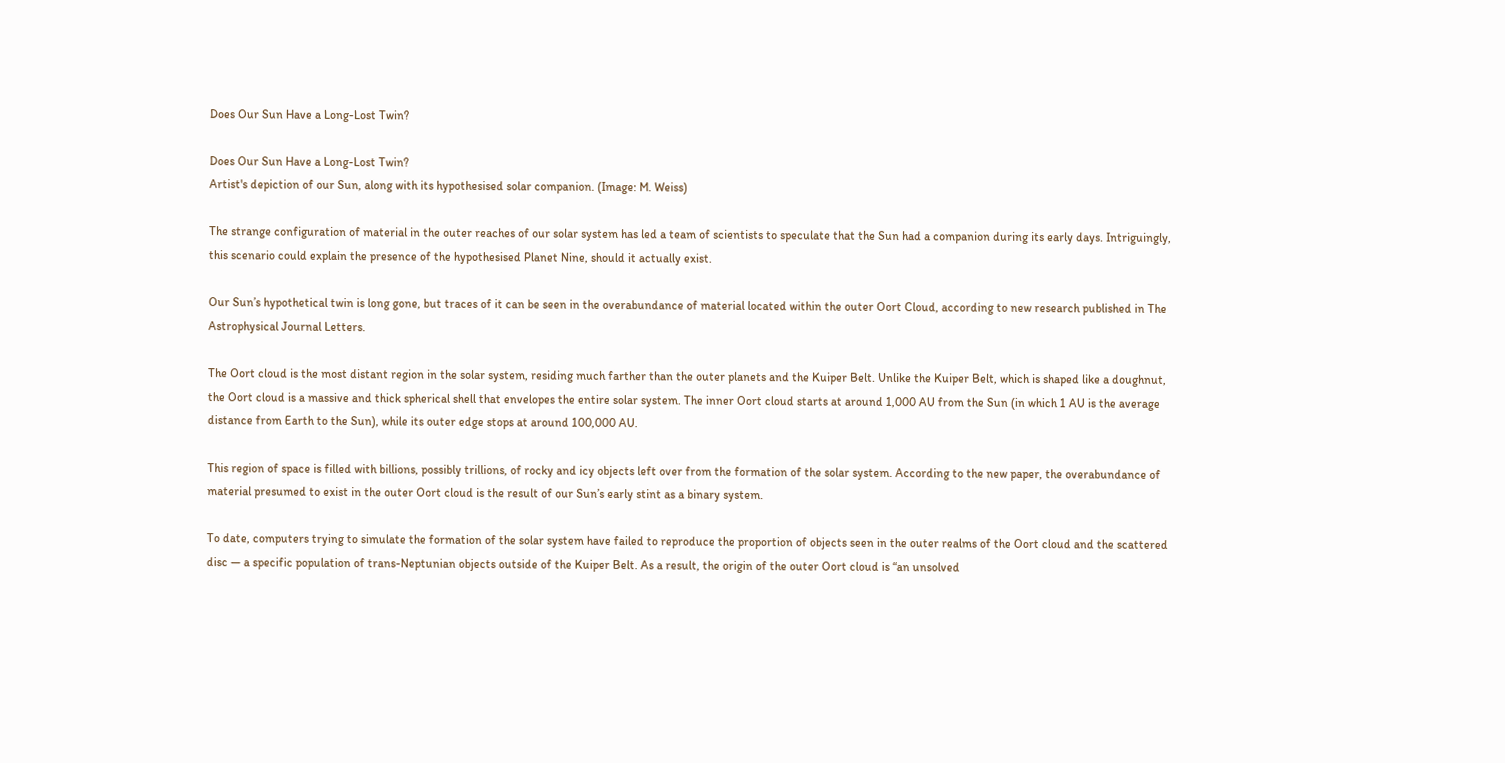Does Our Sun Have a Long-Lost Twin?

Does Our Sun Have a Long-Lost Twin?
Artist's depiction of our Sun, along with its hypothesised solar companion. (Image: M. Weiss)

The strange configuration of material in the outer reaches of our solar system has led a team of scientists to speculate that the Sun had a companion during its early days. Intriguingly, this scenario could explain the presence of the hypothesised Planet Nine, should it actually exist.

Our Sun’s hypothetical twin is long gone, but traces of it can be seen in the overabundance of material located within the outer Oort Cloud, according to new research published in The Astrophysical Journal Letters.

The Oort cloud is the most distant region in the solar system, residing much farther than the outer planets and the Kuiper Belt. Unlike the Kuiper Belt, which is shaped like a doughnut, the Oort cloud is a massive and thick spherical shell that envelopes the entire solar system. The inner Oort cloud starts at around 1,000 AU from the Sun (in which 1 AU is the average distance from Earth to the Sun), while its outer edge stops at around 100,000 AU.

This region of space is filled with billions, possibly trillions, of rocky and icy objects left over from the formation of the solar system. According to the new paper, the overabundance of material presumed to exist in the outer Oort cloud is the result of our Sun’s early stint as a binary system.

To date, computers trying to simulate the formation of the solar system have failed to reproduce the proportion of objects seen in the outer realms of the Oort cloud and the scattered disc — a specific population of trans-Neptunian objects outside of the Kuiper Belt. As a result, the origin of the outer Oort cloud is “an unsolved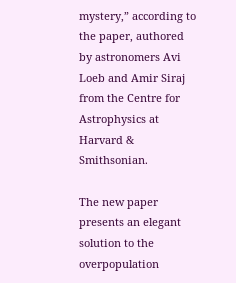mystery,” according to the paper, authored by astronomers Avi Loeb and Amir Siraj from the Centre for Astrophysics at Harvard & Smithsonian.

The new paper presents an elegant solution to the overpopulation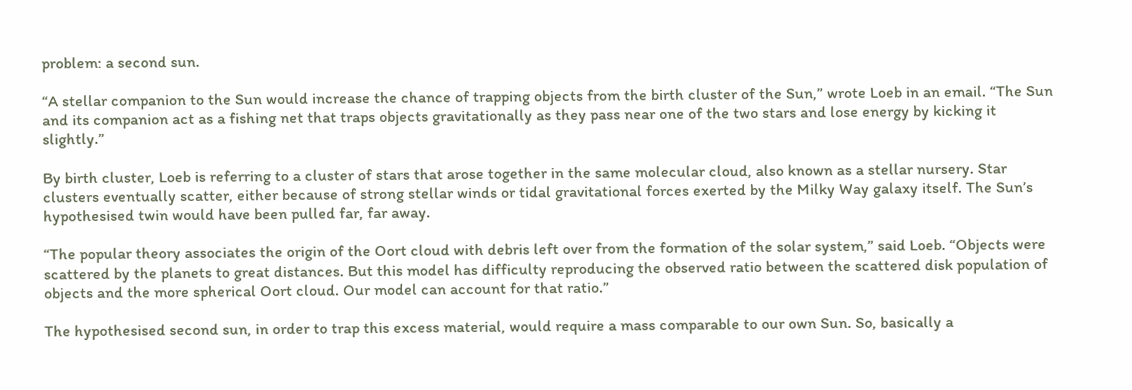problem: a second sun.

“A stellar companion to the Sun would increase the chance of trapping objects from the birth cluster of the Sun,” wrote Loeb in an email. “The Sun and its companion act as a fishing net that traps objects gravitationally as they pass near one of the two stars and lose energy by kicking it slightly.”

By birth cluster, Loeb is referring to a cluster of stars that arose together in the same molecular cloud, also known as a stellar nursery. Star clusters eventually scatter, either because of strong stellar winds or tidal gravitational forces exerted by the Milky Way galaxy itself. The Sun’s hypothesised twin would have been pulled far, far away.

“The popular theory associates the origin of the Oort cloud with debris left over from the formation of the solar system,” said Loeb. “Objects were scattered by the planets to great distances. But this model has difficulty reproducing the observed ratio between the scattered disk population of objects and the more spherical Oort cloud. Our model can account for that ratio.”

The hypothesised second sun, in order to trap this excess material, would require a mass comparable to our own Sun. So, basically a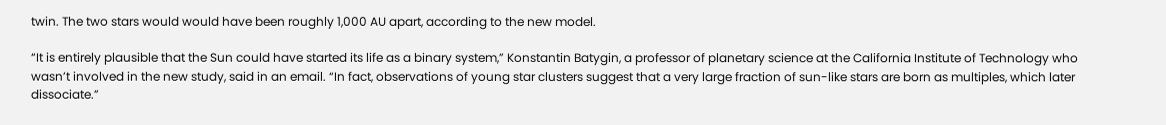twin. The two stars would would have been roughly 1,000 AU apart, according to the new model.

“It is entirely plausible that the Sun could have started its life as a binary system,” Konstantin Batygin, a professor of planetary science at the California Institute of Technology who wasn’t involved in the new study, said in an email. “In fact, observations of young star clusters suggest that a very large fraction of sun-like stars are born as multiples, which later dissociate.”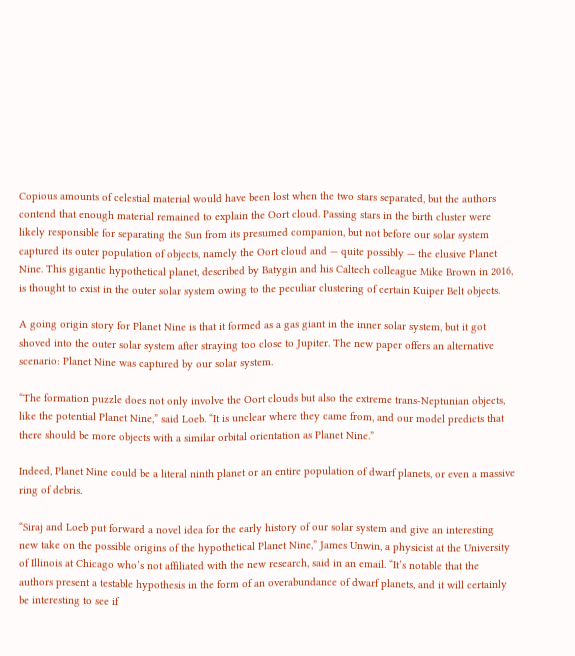Copious amounts of celestial material would have been lost when the two stars separated, but the authors contend that enough material remained to explain the Oort cloud. Passing stars in the birth cluster were likely responsible for separating the Sun from its presumed companion, but not before our solar system captured its outer population of objects, namely the Oort cloud and — quite possibly — the elusive Planet Nine. This gigantic hypothetical planet, described by Batygin and his Caltech colleague Mike Brown in 2016, is thought to exist in the outer solar system owing to the peculiar clustering of certain Kuiper Belt objects.

A going origin story for Planet Nine is that it formed as a gas giant in the inner solar system, but it got shoved into the outer solar system after straying too close to Jupiter. The new paper offers an alternative scenario: Planet Nine was captured by our solar system.

“The formation puzzle does not only involve the Oort clouds but also the extreme trans-Neptunian objects, like the potential Planet Nine,” said Loeb. “It is unclear where they came from, and our model predicts that there should be more objects with a similar orbital orientation as Planet Nine.”

Indeed, Planet Nine could be a literal ninth planet or an entire population of dwarf planets, or even a massive ring of debris.

“Siraj and Loeb put forward a novel idea for the early history of our solar system and give an interesting new take on the possible origins of the hypothetical Planet Nine,” James Unwin, a physicist at the University of Illinois at Chicago who’s not affiliated with the new research, said in an email. “It’s notable that the authors present a testable hypothesis in the form of an overabundance of dwarf planets, and it will certainly be interesting to see if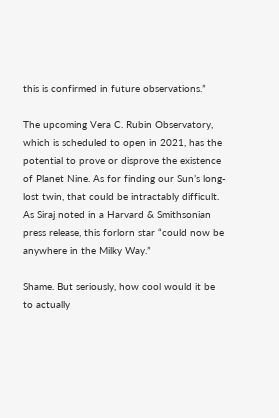this is confirmed in future observations.”

The upcoming Vera C. Rubin Observatory, which is scheduled to open in 2021, has the potential to prove or disprove the existence of Planet Nine. As for finding our Sun’s long-lost twin, that could be intractably difficult. As Siraj noted in a Harvard & Smithsonian press release, this forlorn star “could now be anywhere in the Milky Way.”

Shame. But seriously, how cool would it be to actually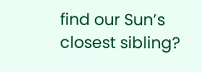find our Sun’s closest sibling?